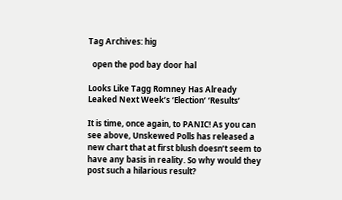Tag Archives: hig

  open the pod bay door hal

Looks Like Tagg Romney Has Already Leaked Next Week’s ‘Election’ ‘Results’

It is time, once again, to PANIC! As you can see above, Unskewed Polls has released a new chart that at first blush doesn’t seem to have any basis in reality. So why would they post such a hilarious result?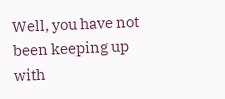Well, you have not been keeping up with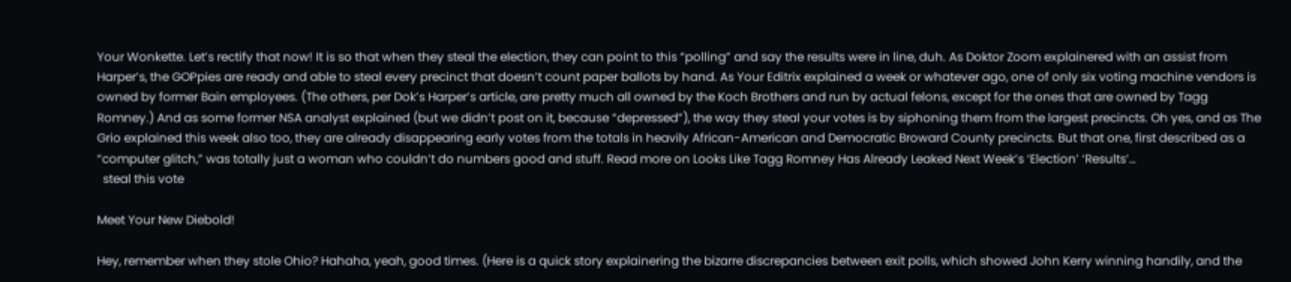Your Wonkette. Let’s rectify that now! It is so that when they steal the election, they can point to this “polling” and say the results were in line, duh. As Doktor Zoom explainered with an assist from Harper’s, the GOPpies are ready and able to steal every precinct that doesn’t count paper ballots by hand. As Your Editrix explained a week or whatever ago, one of only six voting machine vendors is owned by former Bain employees. (The others, per Dok’s Harper’s article, are pretty much all owned by the Koch Brothers and run by actual felons, except for the ones that are owned by Tagg Romney.) And as some former NSA analyst explained (but we didn’t post on it, because “depressed”), the way they steal your votes is by siphoning them from the largest precincts. Oh yes, and as The Grio explained this week also too, they are already disappearing early votes from the totals in heavily African-American and Democratic Broward County precincts. But that one, first described as a “computer glitch,” was totally just a woman who couldn’t do numbers good and stuff. Read more on Looks Like Tagg Romney Has Already Leaked Next Week’s ‘Election’ ‘Results’…
  steal this vote

Meet Your New Diebold!

Hey, remember when they stole Ohio? Hahaha, yeah, good times. (Here is a quick story explainering the bizarre discrepancies between exit polls, which showed John Kerry winning handily, and the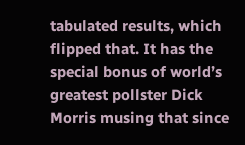tabulated results, which flipped that. It has the special bonus of world’s greatest pollster Dick Morris musing that since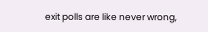exit polls are like never wrong,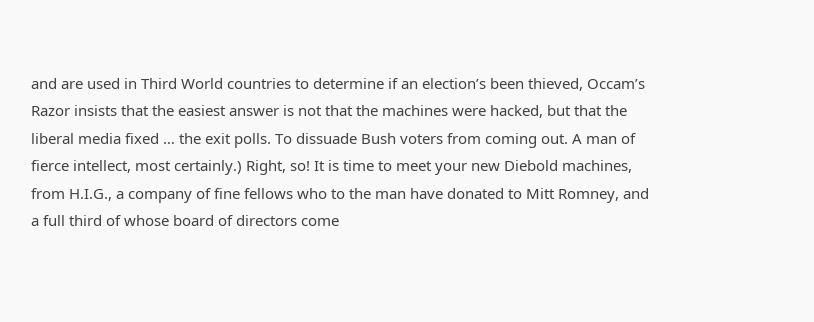and are used in Third World countries to determine if an election’s been thieved, Occam’s Razor insists that the easiest answer is not that the machines were hacked, but that the liberal media fixed … the exit polls. To dissuade Bush voters from coming out. A man of fierce intellect, most certainly.) Right, so! It is time to meet your new Diebold machines, from H.I.G., a company of fine fellows who to the man have donated to Mitt Romney, and a full third of whose board of directors come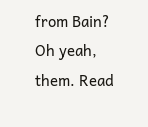from Bain? Oh yeah, them. Read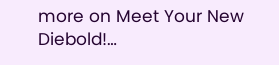more on Meet Your New Diebold!…